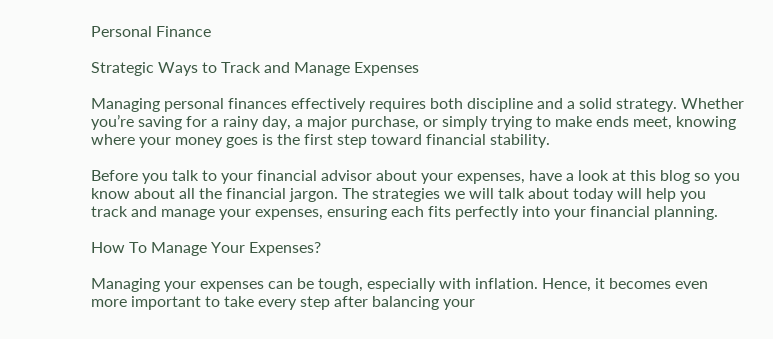Personal Finance

Strategic Ways to Track and Manage Expenses

Managing personal finances effectively requires both discipline and a solid strategy. Whether you’re saving for a rainy day, a major purchase, or simply trying to make ends meet, knowing where your money goes is the first step toward financial stability.

Before you talk to your financial advisor about your expenses, have a look at this blog so you know about all the financial jargon. The strategies we will talk about today will help you track and manage your expenses, ensuring each fits perfectly into your financial planning.

How To Manage Your Expenses?

Managing your expenses can be tough, especially with inflation. Hence, it becomes even more important to take every step after balancing your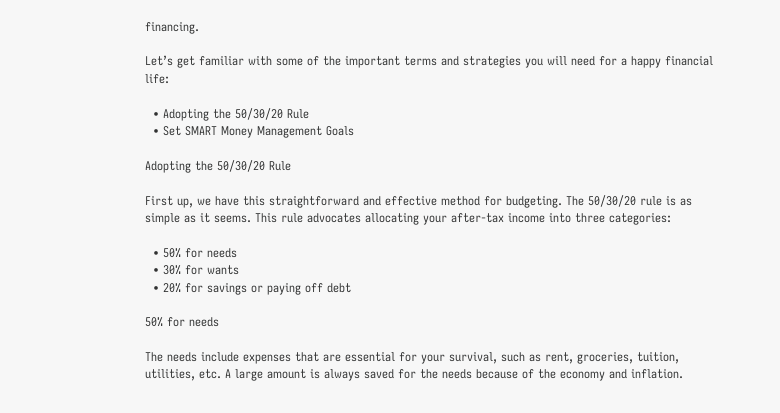financing.

Let’s get familiar with some of the important terms and strategies you will need for a happy financial life:

  • Adopting the 50/30/20 Rule
  • Set SMART Money Management Goals

Adopting the 50/30/20 Rule

First up, we have this straightforward and effective method for budgeting. The 50/30/20 rule is as simple as it seems. This rule advocates allocating your after-tax income into three categories:

  • 50% for needs
  • 30% for wants
  • 20% for savings or paying off debt

50% for needs

The needs include expenses that are essential for your survival, such as rent, groceries, tuition, utilities, etc. A large amount is always saved for the needs because of the economy and inflation.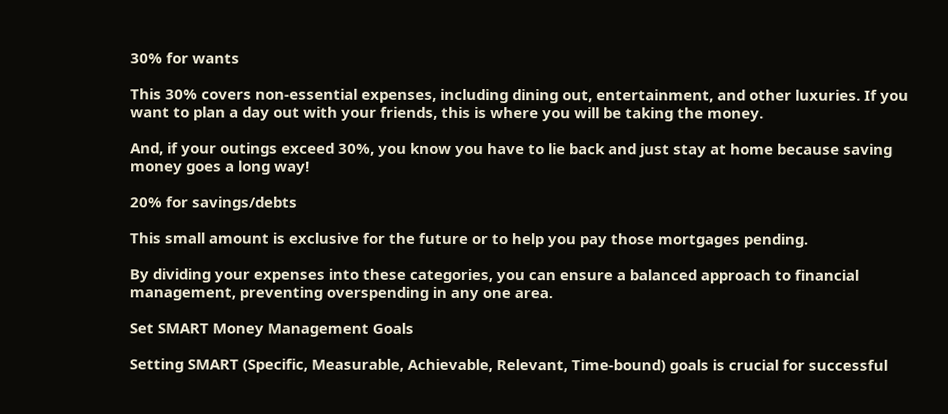30% for wants

This 30% covers non-essential expenses, including dining out, entertainment, and other luxuries. If you want to plan a day out with your friends, this is where you will be taking the money.

And, if your outings exceed 30%, you know you have to lie back and just stay at home because saving money goes a long way!

20% for savings/debts

This small amount is exclusive for the future or to help you pay those mortgages pending.

By dividing your expenses into these categories, you can ensure a balanced approach to financial management, preventing overspending in any one area.

Set SMART Money Management Goals

Setting SMART (Specific, Measurable, Achievable, Relevant, Time-bound) goals is crucial for successful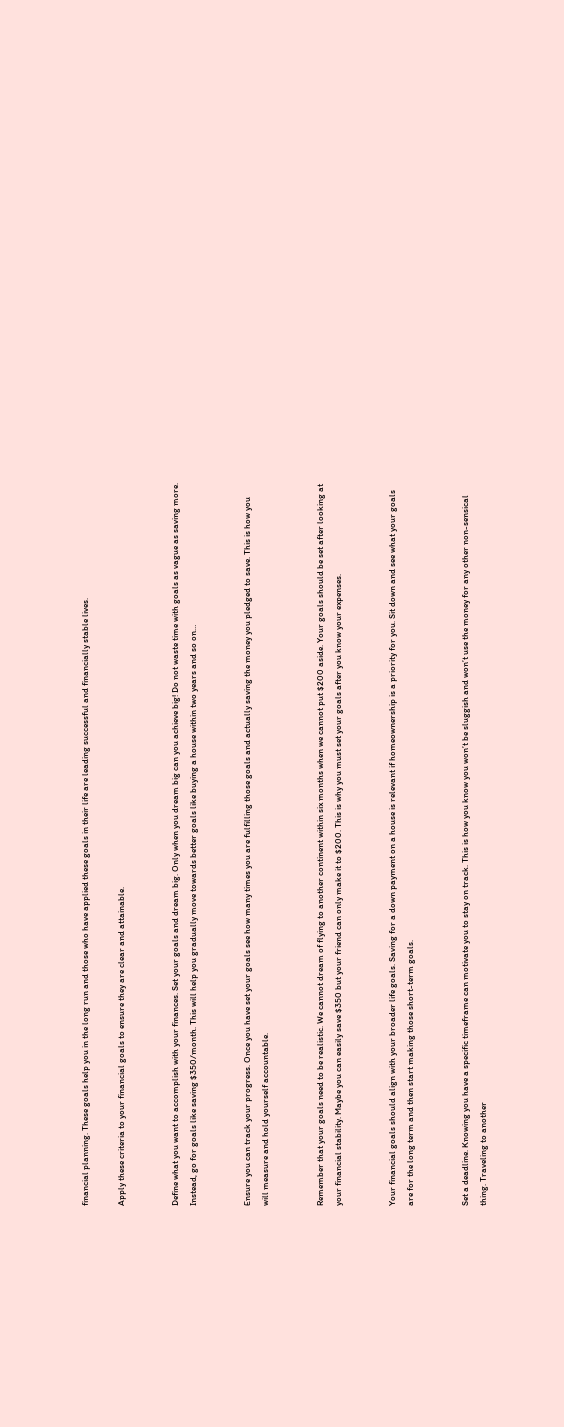financial planning. These goals help you in the long run and those who have applied these goals in their life are leading successful and financially stable lives.

Apply these criteria to your financial goals to ensure they are clear and attainable.


Define what you want to accomplish with your finances. Set your goals and dream big. Only when you dream big can you achieve big! Do not waste time with goals as vague as saving more. Instead, go for goals like saving $350/month. This will help you gradually move towards better goals like buying a house within two years and so on…


Ensure you can track your progress. Once you have set your goals see how many times you are fulfilling those goals and actually saving the money you pledged to save. This is how you will measure and hold yourself accountable.


Remember that your goals need to be realistic. We cannot dream of flying to another continent within six months when we cannot put $200 aside. Your goals should be set after looking at your financial stability. Maybe you can easily save $350 but your friend can only make it to $200. This is why you must set your goals after you know your expenses.


Your financial goals should align with your broader life goals. Saving for a down payment on a house is relevant if homeownership is a priority for you. Sit down and see what your goals are for the long term and then start making those short-term goals.


Set a deadline. Knowing you have a specific timeframe can motivate you to stay on track. This is how you know you won’t be sluggish and won’t use the money for any other non-sensical thing. Traveling to another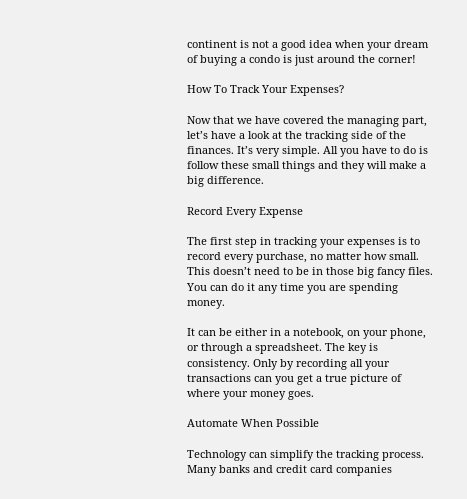continent is not a good idea when your dream of buying a condo is just around the corner!

How To Track Your Expenses?

Now that we have covered the managing part, let’s have a look at the tracking side of the finances. It’s very simple. All you have to do is follow these small things and they will make a big difference.

Record Every Expense

The first step in tracking your expenses is to record every purchase, no matter how small. This doesn’t need to be in those big fancy files. You can do it any time you are spending money.

It can be either in a notebook, on your phone, or through a spreadsheet. The key is consistency. Only by recording all your transactions can you get a true picture of where your money goes.

Automate When Possible

Technology can simplify the tracking process. Many banks and credit card companies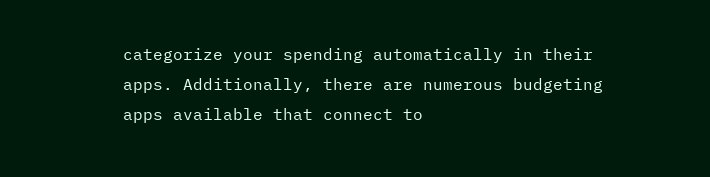categorize your spending automatically in their apps. Additionally, there are numerous budgeting apps available that connect to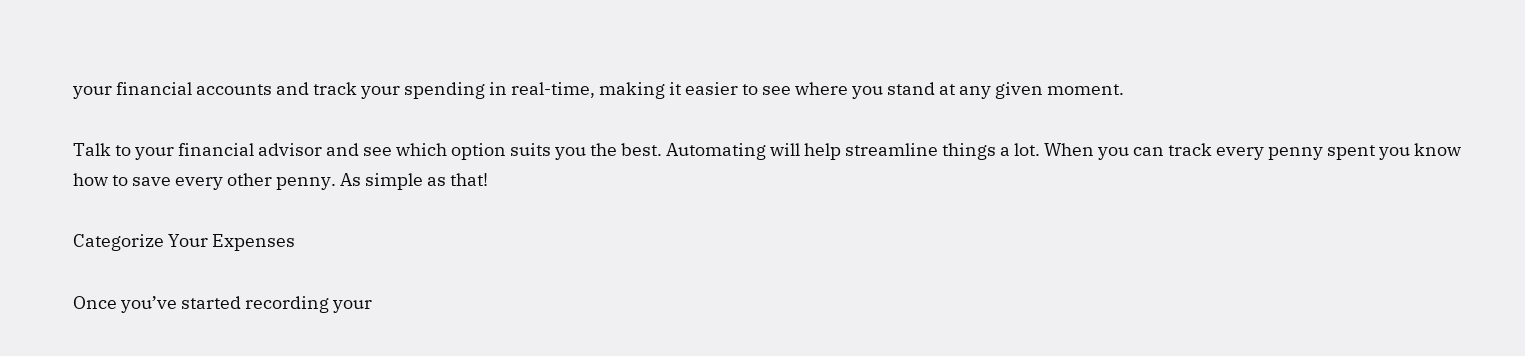your financial accounts and track your spending in real-time, making it easier to see where you stand at any given moment.

Talk to your financial advisor and see which option suits you the best. Automating will help streamline things a lot. When you can track every penny spent you know how to save every other penny. As simple as that!

Categorize Your Expenses

Once you’ve started recording your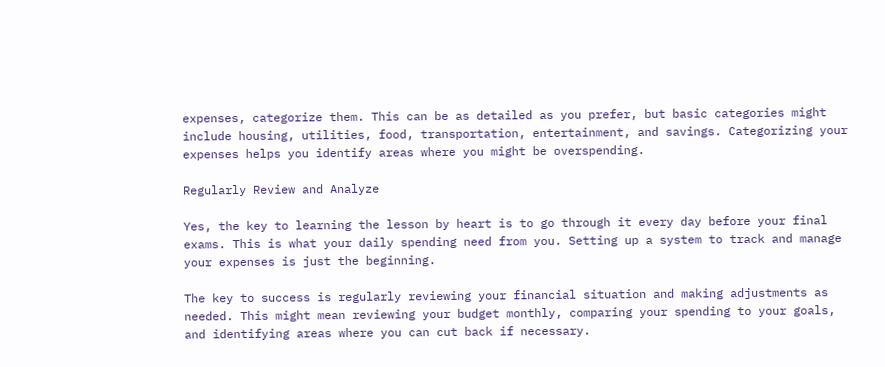expenses, categorize them. This can be as detailed as you prefer, but basic categories might include housing, utilities, food, transportation, entertainment, and savings. Categorizing your expenses helps you identify areas where you might be overspending.

Regularly Review and Analyze

Yes, the key to learning the lesson by heart is to go through it every day before your final exams. This is what your daily spending need from you. Setting up a system to track and manage your expenses is just the beginning.

The key to success is regularly reviewing your financial situation and making adjustments as needed. This might mean reviewing your budget monthly, comparing your spending to your goals, and identifying areas where you can cut back if necessary.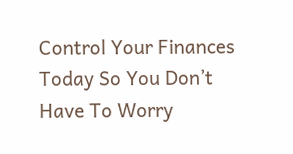Control Your Finances Today So You Don’t Have To Worry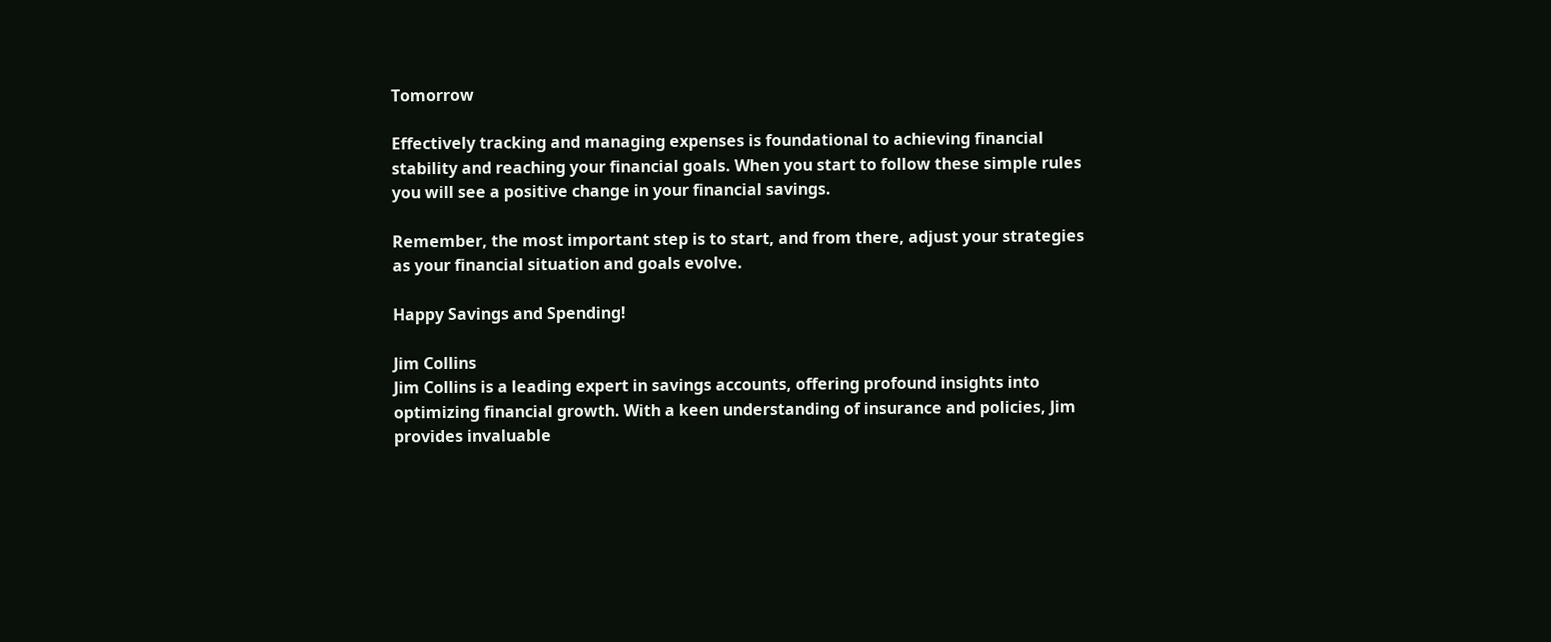Tomorrow

Effectively tracking and managing expenses is foundational to achieving financial stability and reaching your financial goals. When you start to follow these simple rules you will see a positive change in your financial savings.

Remember, the most important step is to start, and from there, adjust your strategies as your financial situation and goals evolve.

Happy Savings and Spending!

Jim Collins
Jim Collins is a leading expert in savings accounts, offering profound insights into optimizing financial growth. With a keen understanding of insurance and policies, Jim provides invaluable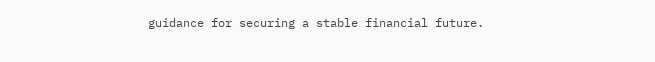guidance for securing a stable financial future.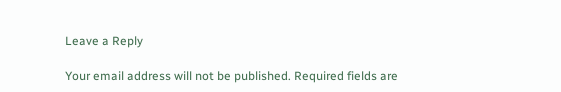Leave a Reply

Your email address will not be published. Required fields are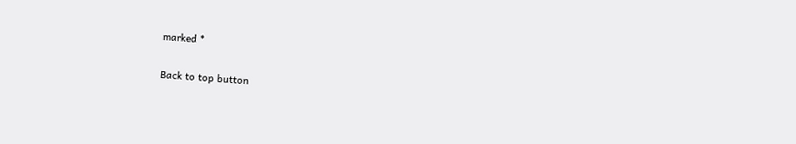marked *

Back to top button